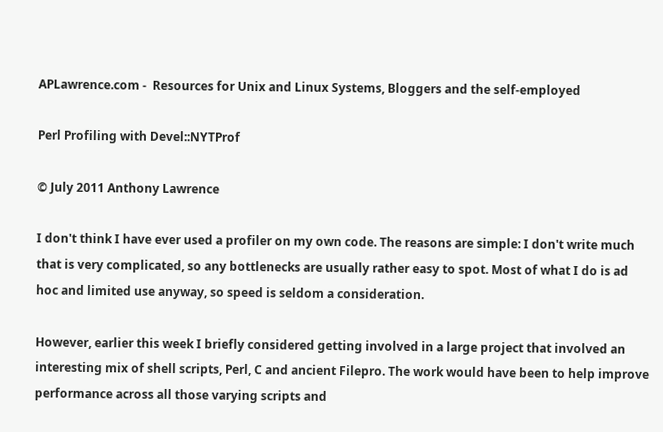APLawrence.com -  Resources for Unix and Linux Systems, Bloggers and the self-employed

Perl Profiling with Devel::NYTProf

© July 2011 Anthony Lawrence

I don't think I have ever used a profiler on my own code. The reasons are simple: I don't write much that is very complicated, so any bottlenecks are usually rather easy to spot. Most of what I do is ad hoc and limited use anyway, so speed is seldom a consideration.

However, earlier this week I briefly considered getting involved in a large project that involved an interesting mix of shell scripts, Perl, C and ancient Filepro. The work would have been to help improve performance across all those varying scripts and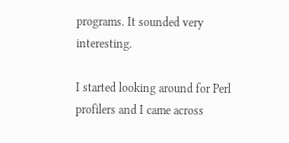programs. It sounded very interesting.

I started looking around for Perl profilers and I came across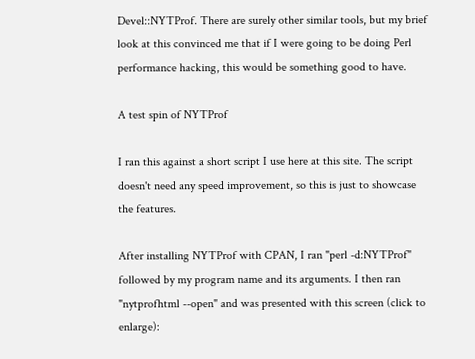Devel::NYTProf. There are surely other similar tools, but my brief look at this convinced me that if I were going to be doing Perl performance hacking, this would be something good to have.

A test spin of NYTProf

I ran this against a short script I use here at this site. The script doesn't need any speed improvement, so this is just to showcase the features.

After installing NYTProf with CPAN, I ran "perl -d:NYTProf" followed by my program name and its arguments. I then ran "nytprofhtml --open" and was presented with this screen (click to enlarge):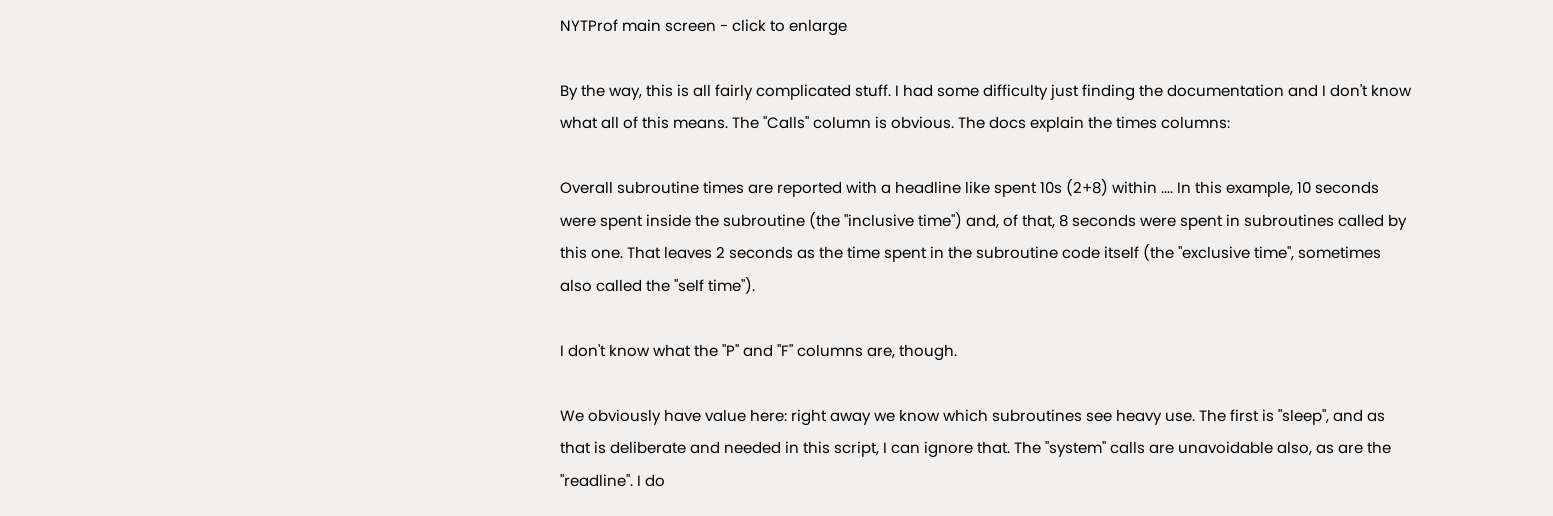NYTProf main screen - click to enlarge

By the way, this is all fairly complicated stuff. I had some difficulty just finding the documentation and I don't know what all of this means. The "Calls" column is obvious. The docs explain the times columns:

Overall subroutine times are reported with a headline like spent 10s (2+8) within .... In this example, 10 seconds were spent inside the subroutine (the "inclusive time") and, of that, 8 seconds were spent in subroutines called by this one. That leaves 2 seconds as the time spent in the subroutine code itself (the "exclusive time", sometimes also called the "self time").

I don't know what the "P" and "F" columns are, though.

We obviously have value here: right away we know which subroutines see heavy use. The first is "sleep", and as that is deliberate and needed in this script, I can ignore that. The "system" calls are unavoidable also, as are the "readline". I do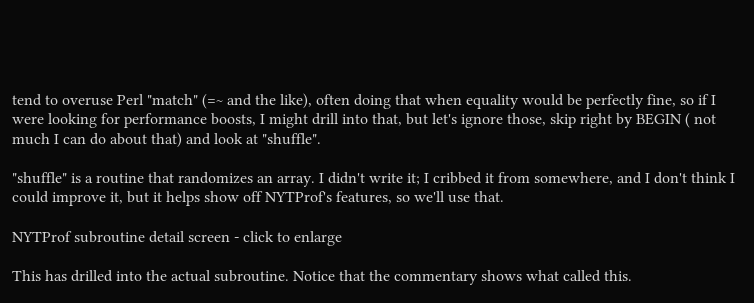tend to overuse Perl "match" (=~ and the like), often doing that when equality would be perfectly fine, so if I were looking for performance boosts, I might drill into that, but let's ignore those, skip right by BEGIN ( not much I can do about that) and look at "shuffle".

"shuffle" is a routine that randomizes an array. I didn't write it; I cribbed it from somewhere, and I don't think I could improve it, but it helps show off NYTProf's features, so we'll use that.

NYTProf subroutine detail screen - click to enlarge

This has drilled into the actual subroutine. Notice that the commentary shows what called this.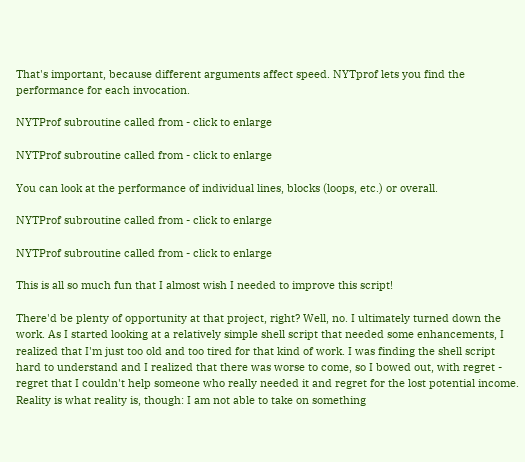That's important, because different arguments affect speed. NYTprof lets you find the performance for each invocation.

NYTProf subroutine called from - click to enlarge

NYTProf subroutine called from - click to enlarge

You can look at the performance of individual lines, blocks (loops, etc.) or overall.

NYTProf subroutine called from - click to enlarge

NYTProf subroutine called from - click to enlarge

This is all so much fun that I almost wish I needed to improve this script!

There'd be plenty of opportunity at that project, right? Well, no. I ultimately turned down the work. As I started looking at a relatively simple shell script that needed some enhancements, I realized that I'm just too old and too tired for that kind of work. I was finding the shell script hard to understand and I realized that there was worse to come, so I bowed out, with regret - regret that I couldn't help someone who really needed it and regret for the lost potential income. Reality is what reality is, though: I am not able to take on something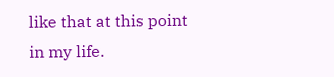like that at this point in my life.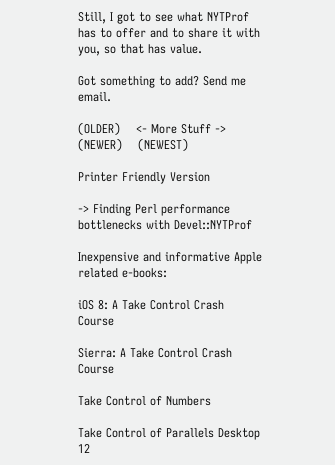Still, I got to see what NYTProf has to offer and to share it with you, so that has value.

Got something to add? Send me email.

(OLDER)    <- More Stuff -> (NEWER)    (NEWEST)

Printer Friendly Version

-> Finding Perl performance bottlenecks with Devel::NYTProf

Inexpensive and informative Apple related e-books:

iOS 8: A Take Control Crash Course

Sierra: A Take Control Crash Course

Take Control of Numbers

Take Control of Parallels Desktop 12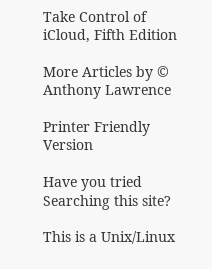Take Control of iCloud, Fifth Edition

More Articles by © Anthony Lawrence

Printer Friendly Version

Have you tried Searching this site?

This is a Unix/Linux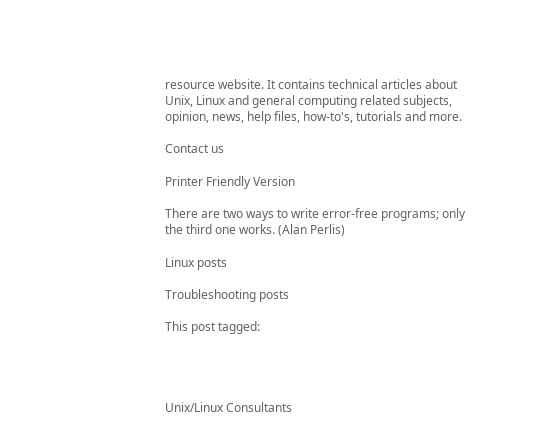resource website. It contains technical articles about Unix, Linux and general computing related subjects, opinion, news, help files, how-to's, tutorials and more.

Contact us

Printer Friendly Version

There are two ways to write error-free programs; only the third one works. (Alan Perlis)

Linux posts

Troubleshooting posts

This post tagged:




Unix/Linux Consultants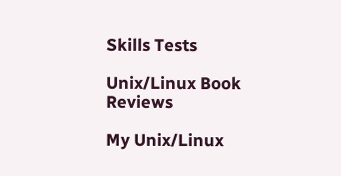Skills Tests

Unix/Linux Book Reviews

My Unix/Linux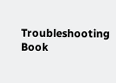Troubleshooting Book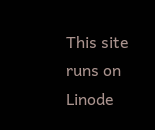This site runs on Linode